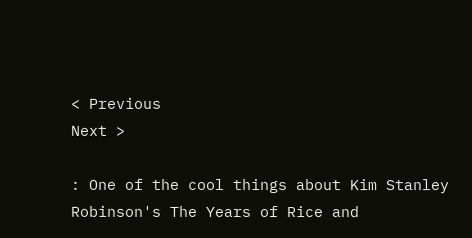< Previous
Next >

: One of the cool things about Kim Stanley Robinson's The Years of Rice and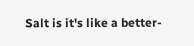Salt is it's like a better-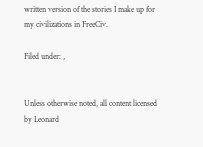written version of the stories I make up for my civilizations in FreeCiv.

Filed under: ,


Unless otherwise noted, all content licensed by Leonard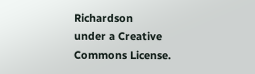Richardson
under a Creative Commons License.